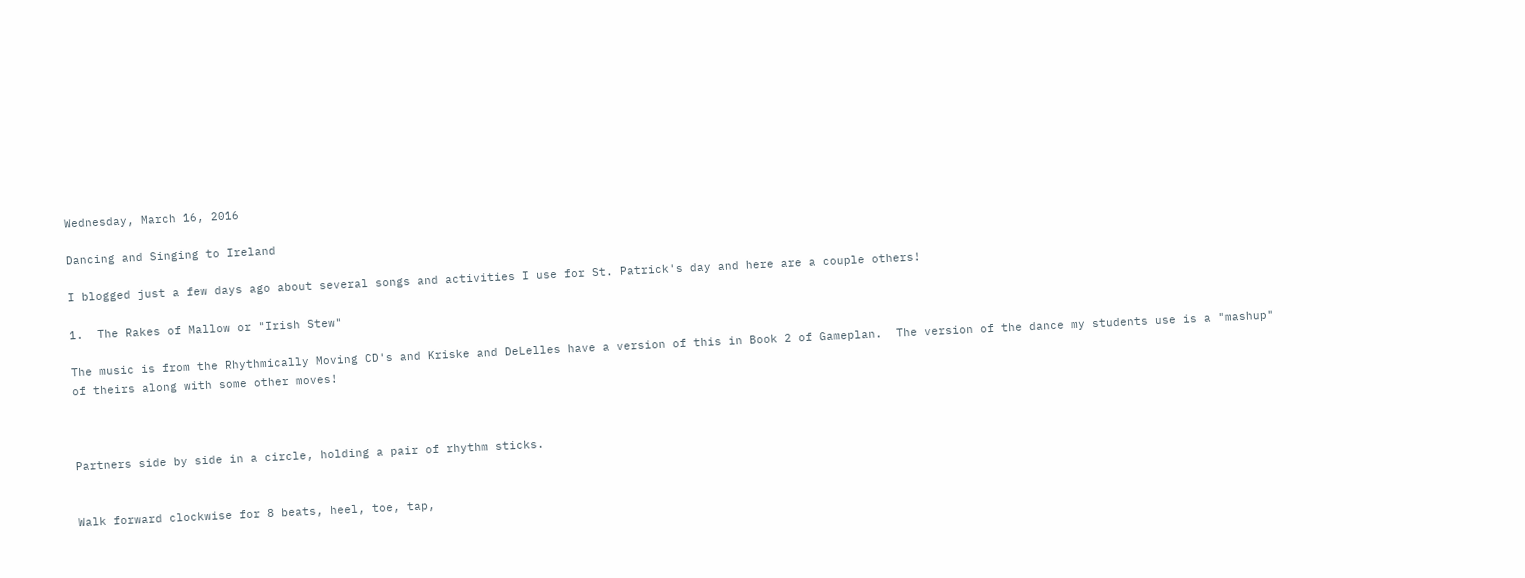Wednesday, March 16, 2016

Dancing and Singing to Ireland

I blogged just a few days ago about several songs and activities I use for St. Patrick's day and here are a couple others!

1.  The Rakes of Mallow or "Irish Stew"

The music is from the Rhythmically Moving CD's and Kriske and DeLelles have a version of this in Book 2 of Gameplan.  The version of the dance my students use is a "mashup" of theirs along with some other moves!



Partners side by side in a circle, holding a pair of rhythm sticks.


Walk forward clockwise for 8 beats, heel, toe, tap,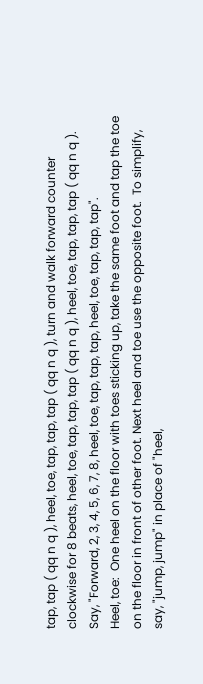tap, tap ( qq n q ), heel, toe, tap, tap, tap ( qq n q ), turn and walk forward counter clockwise for 8 beats, heel, toe, tap, tap, tap ( qq n q ), heel, toe, tap, tap, tap ( qq n q ). Say, "Forward, 2, 3, 4, 5, 6, 7, 8, heel, toe, tap, tap, tap, heel, toe, tap, tap, tap".
Heel, toe:  One heel on the floor with toes sticking up, take the same foot and tap the toe on the floor in front of other foot. Next heel and toe use the opposite foot.  To simplify, say, "jump, jump" in place of "heel,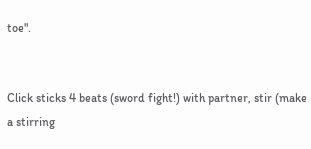toe".


Click sticks 4 beats (sword fight!) with partner, stir (make a stirring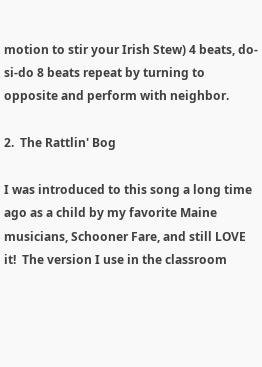motion to stir your Irish Stew) 4 beats, do-si-do 8 beats repeat by turning to opposite and perform with neighbor.

2.  The Rattlin' Bog

I was introduced to this song a long time ago as a child by my favorite Maine musicians, Schooner Fare, and still LOVE it!  The version I use in the classroom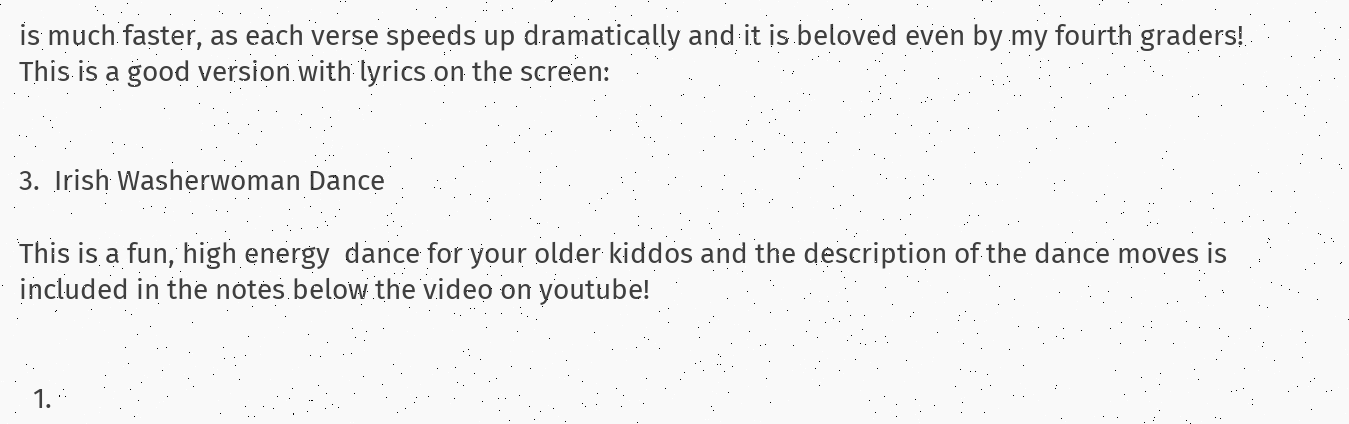is much faster, as each verse speeds up dramatically and it is beloved even by my fourth graders!  This is a good version with lyrics on the screen:


3.  Irish Washerwoman Dance

This is a fun, high energy  dance for your older kiddos and the description of the dance moves is included in the notes below the video on youtube!


  1.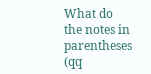What do the notes in parentheses (qq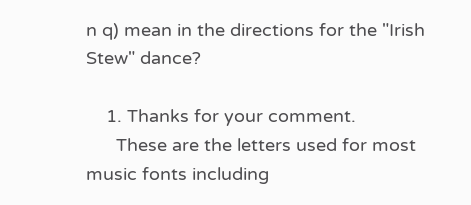n q) mean in the directions for the "Irish Stew" dance?

    1. Thanks for your comment.
      These are the letters used for most music fonts including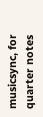musicsync, for quarter notes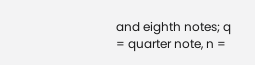and eighth notes; q = quarter note, n =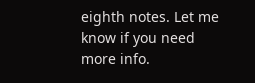eighth notes. Let me know if you need more info.